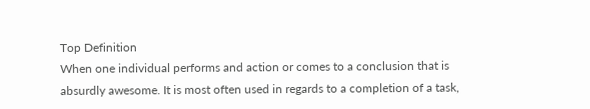Top Definition
When one individual performs and action or comes to a conclusion that is absurdly awesome. It is most often used in regards to a completion of a task,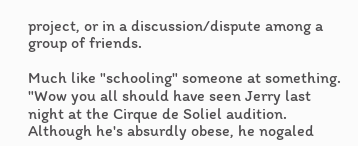project, or in a discussion/dispute among a group of friends.

Much like "schooling" someone at something.
"Wow you all should have seen Jerry last night at the Cirque de Soliel audition. Although he's absurdly obese, he nogaled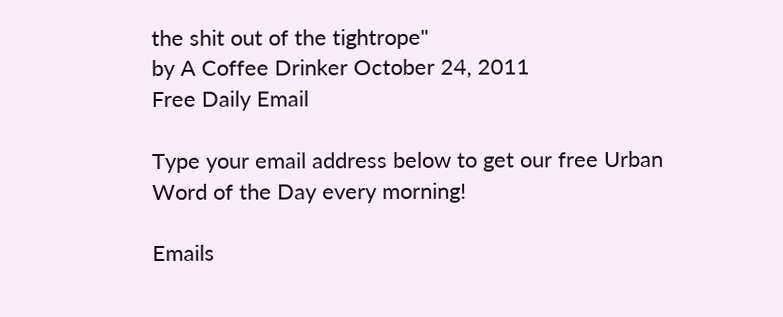the shit out of the tightrope"
by A Coffee Drinker October 24, 2011
Free Daily Email

Type your email address below to get our free Urban Word of the Day every morning!

Emails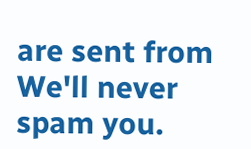are sent from We'll never spam you.